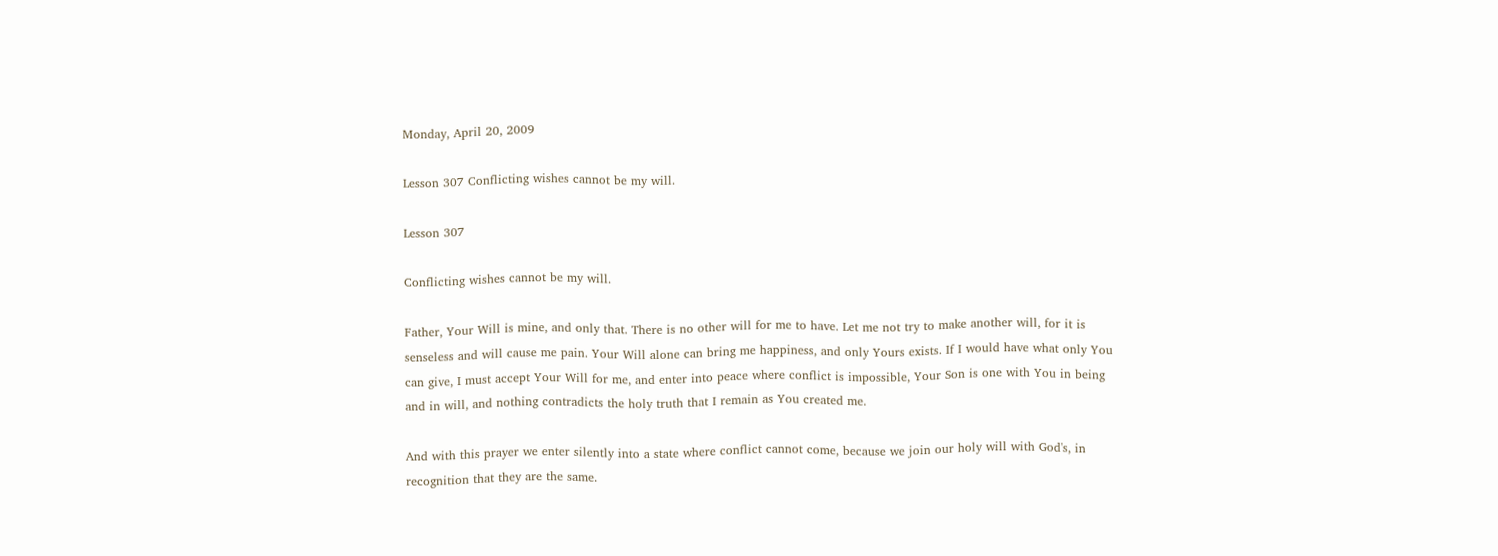Monday, April 20, 2009

Lesson 307 Conflicting wishes cannot be my will.

Lesson 307

Conflicting wishes cannot be my will.

Father, Your Will is mine, and only that. There is no other will for me to have. Let me not try to make another will, for it is senseless and will cause me pain. Your Will alone can bring me happiness, and only Yours exists. If I would have what only You can give, I must accept Your Will for me, and enter into peace where conflict is impossible, Your Son is one with You in being and in will, and nothing contradicts the holy truth that I remain as You created me.

And with this prayer we enter silently into a state where conflict cannot come, because we join our holy will with God's, in recognition that they are the same.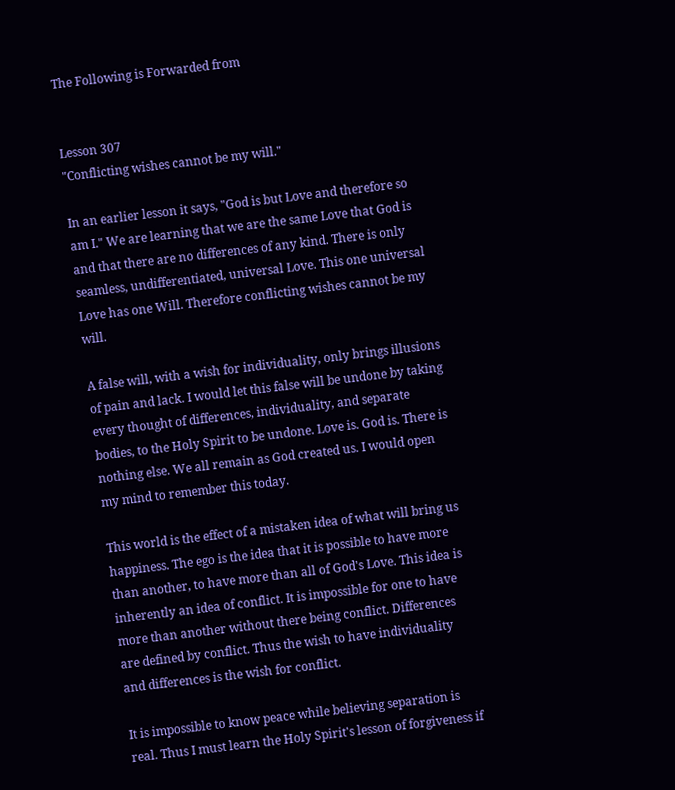The Following is Forwarded from


Lesson 307
"Conflicting wishes cannot be my will."

In an earlier lesson it says, "God is but Love and therefore so am I." We are learning that we are the same Love that God is and that there are no differences of any kind. There is only seamless, undifferentiated, universal Love. This one universal Love has one Will. Therefore conflicting wishes cannot be my will.

A false will, with a wish for individuality, only brings illusions of pain and lack. I would let this false will be undone by taking every thought of differences, individuality, and separate bodies, to the Holy Spirit to be undone. Love is. God is. There is nothing else. We all remain as God created us. I would open my mind to remember this today.

This world is the effect of a mistaken idea of what will bring us happiness. The ego is the idea that it is possible to have more than another, to have more than all of God's Love. This idea is inherently an idea of conflict. It is impossible for one to have more than another without there being conflict. Differences are defined by conflict. Thus the wish to have individuality and differences is the wish for conflict.

It is impossible to know peace while believing separation is real. Thus I must learn the Holy Spirit's lesson of forgiveness if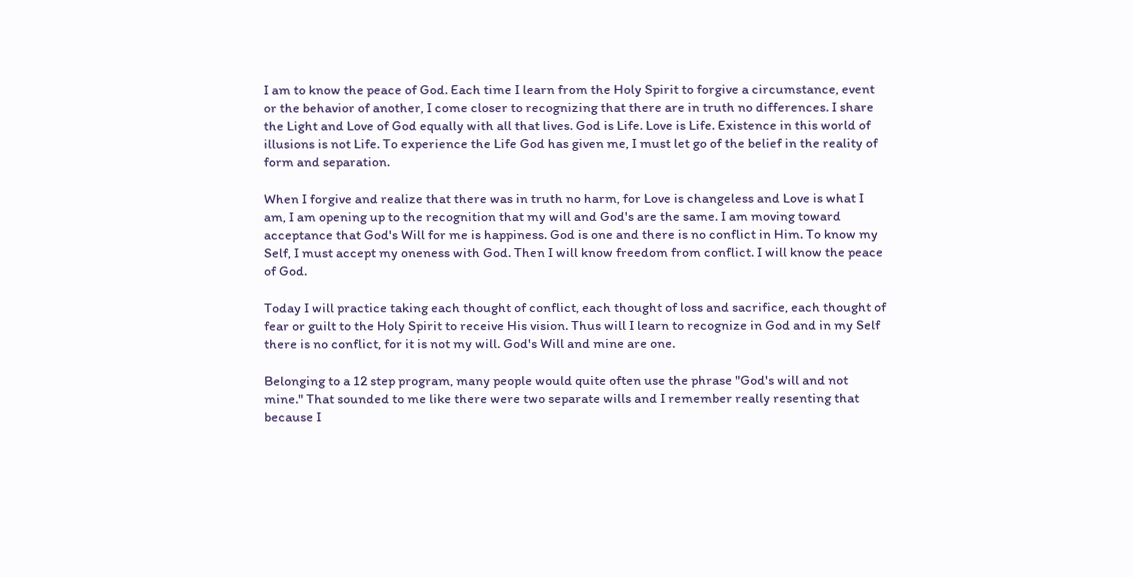I am to know the peace of God. Each time I learn from the Holy Spirit to forgive a circumstance, event or the behavior of another, I come closer to recognizing that there are in truth no differences. I share the Light and Love of God equally with all that lives. God is Life. Love is Life. Existence in this world of illusions is not Life. To experience the Life God has given me, I must let go of the belief in the reality of form and separation.

When I forgive and realize that there was in truth no harm, for Love is changeless and Love is what I am, I am opening up to the recognition that my will and God's are the same. I am moving toward acceptance that God's Will for me is happiness. God is one and there is no conflict in Him. To know my Self, I must accept my oneness with God. Then I will know freedom from conflict. I will know the peace of God.

Today I will practice taking each thought of conflict, each thought of loss and sacrifice, each thought of fear or guilt to the Holy Spirit to receive His vision. Thus will I learn to recognize in God and in my Self there is no conflict, for it is not my will. God's Will and mine are one.

Belonging to a 12 step program, many people would quite often use the phrase "God's will and not mine." That sounded to me like there were two separate wills and I remember really resenting that because I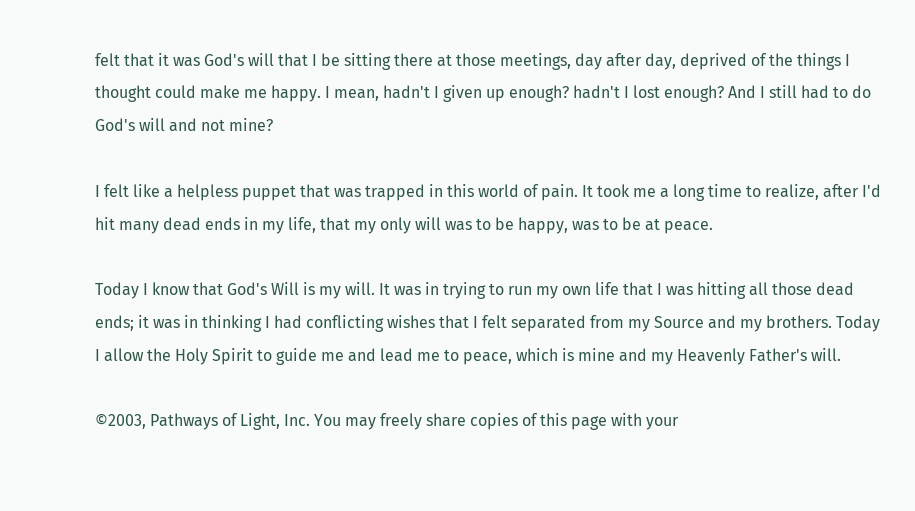felt that it was God's will that I be sitting there at those meetings, day after day, deprived of the things I thought could make me happy. I mean, hadn't I given up enough? hadn't I lost enough? And I still had to do God's will and not mine?

I felt like a helpless puppet that was trapped in this world of pain. It took me a long time to realize, after I'd hit many dead ends in my life, that my only will was to be happy, was to be at peace.

Today I know that God's Will is my will. It was in trying to run my own life that I was hitting all those dead ends; it was in thinking I had conflicting wishes that I felt separated from my Source and my brothers. Today I allow the Holy Spirit to guide me and lead me to peace, which is mine and my Heavenly Father's will.

©2003, Pathways of Light, Inc. You may freely share copies of this page with your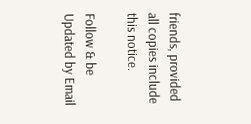friends, provided all copies include this notice.

Follow & be Updated by Email